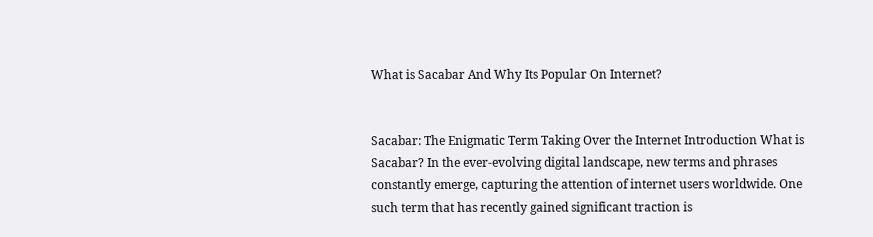What is Sacabar And Why Its Popular On Internet?


Sacabar: The Enigmatic Term Taking Over the Internet Introduction What is Sacabar? In the ever-evolving digital landscape, new terms and phrases constantly emerge, capturing the attention of internet users worldwide. One such term that has recently gained significant traction is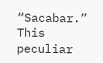“Sacabar.” This peculiar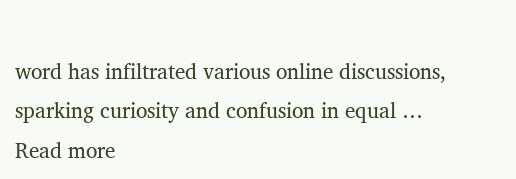word has infiltrated various online discussions, sparking curiosity and confusion in equal … Read more